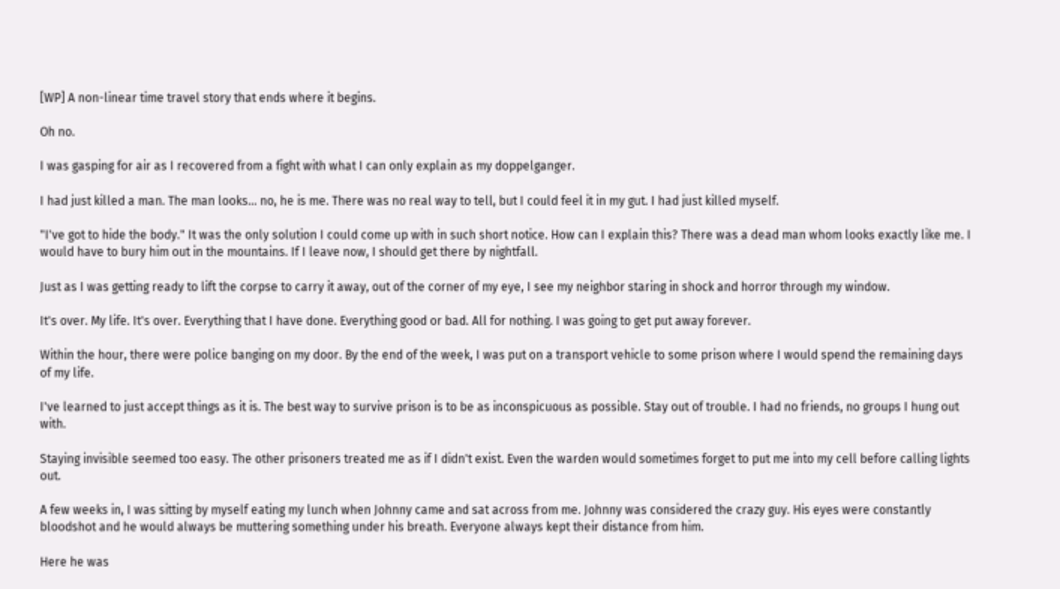[WP] A non-linear time travel story that ends where it begins.

Oh no.

I was gasping for air as I recovered from a fight with what I can only explain as my doppelganger.

I had just killed a man. The man looks... no, he is me. There was no real way to tell, but I could feel it in my gut. I had just killed myself.

"I've got to hide the body." It was the only solution I could come up with in such short notice. How can I explain this? There was a dead man whom looks exactly like me. I would have to bury him out in the mountains. If I leave now, I should get there by nightfall.

Just as I was getting ready to lift the corpse to carry it away, out of the corner of my eye, I see my neighbor staring in shock and horror through my window.

It's over. My life. It's over. Everything that I have done. Everything good or bad. All for nothing. I was going to get put away forever.

Within the hour, there were police banging on my door. By the end of the week, I was put on a transport vehicle to some prison where I would spend the remaining days of my life.

I've learned to just accept things as it is. The best way to survive prison is to be as inconspicuous as possible. Stay out of trouble. I had no friends, no groups I hung out with.

Staying invisible seemed too easy. The other prisoners treated me as if I didn't exist. Even the warden would sometimes forget to put me into my cell before calling lights out.

A few weeks in, I was sitting by myself eating my lunch when Johnny came and sat across from me. Johnny was considered the crazy guy. His eyes were constantly bloodshot and he would always be muttering something under his breath. Everyone always kept their distance from him.

Here he was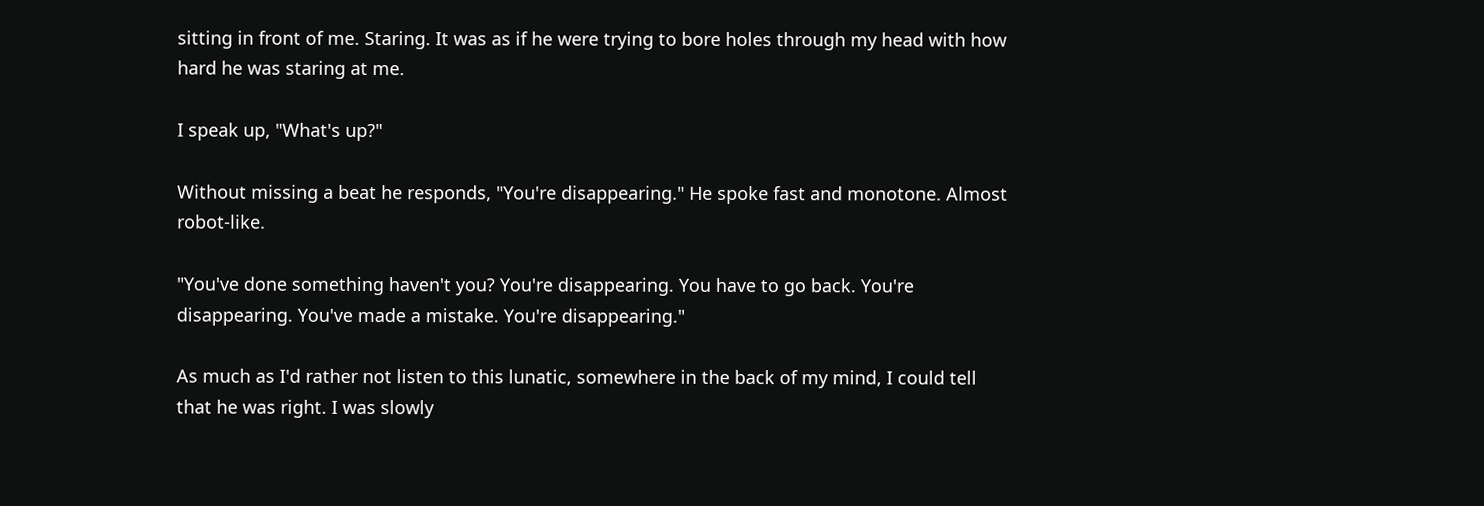sitting in front of me. Staring. It was as if he were trying to bore holes through my head with how hard he was staring at me.

I speak up, "What's up?"

Without missing a beat he responds, "You're disappearing." He spoke fast and monotone. Almost robot-like.

"You've done something haven't you? You're disappearing. You have to go back. You're disappearing. You've made a mistake. You're disappearing."

As much as I'd rather not listen to this lunatic, somewhere in the back of my mind, I could tell that he was right. I was slowly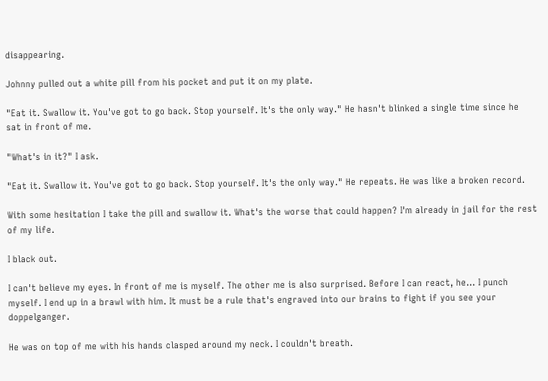disappearing.

Johnny pulled out a white pill from his pocket and put it on my plate.

"Eat it. Swallow it. You've got to go back. Stop yourself. It's the only way." He hasn't blinked a single time since he sat in front of me.

"What's in it?" I ask.

"Eat it. Swallow it. You've got to go back. Stop yourself. It's the only way." He repeats. He was like a broken record.

With some hesitation I take the pill and swallow it. What's the worse that could happen? I'm already in jail for the rest of my life.

I black out.

I can't believe my eyes. In front of me is myself. The other me is also surprised. Before I can react, he... I punch myself. I end up in a brawl with him. It must be a rule that's engraved into our brains to fight if you see your doppelganger.

He was on top of me with his hands clasped around my neck. I couldn't breath.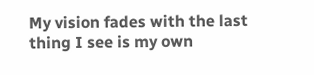My vision fades with the last thing I see is my own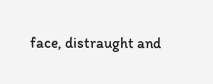face, distraught and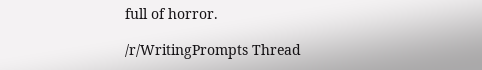full of horror.

/r/WritingPrompts Thread